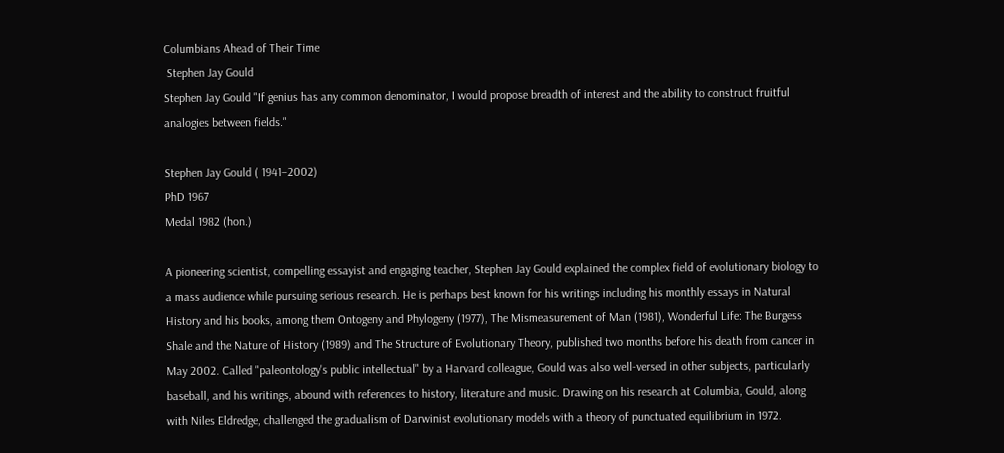Columbians Ahead of Their Time
 Stephen Jay Gould
Stephen Jay Gould "If genius has any common denominator, I would propose breadth of interest and the ability to construct fruitful analogies between fields."

Stephen Jay Gould ( 1941–2002)
PhD 1967
Medal 1982 (hon.)

A pioneering scientist, compelling essayist and engaging teacher, Stephen Jay Gould explained the complex field of evolutionary biology to a mass audience while pursuing serious research. He is perhaps best known for his writings including his monthly essays in Natural History and his books, among them Ontogeny and Phylogeny (1977), The Mismeasurement of Man (1981), Wonderful Life: The Burgess Shale and the Nature of History (1989) and The Structure of Evolutionary Theory, published two months before his death from cancer in May 2002. Called "paleontology's public intellectual" by a Harvard colleague, Gould was also well-versed in other subjects, particularly baseball, and his writings, abound with references to history, literature and music. Drawing on his research at Columbia, Gould, along with Niles Eldredge, challenged the gradualism of Darwinist evolutionary models with a theory of punctuated equilibrium in 1972.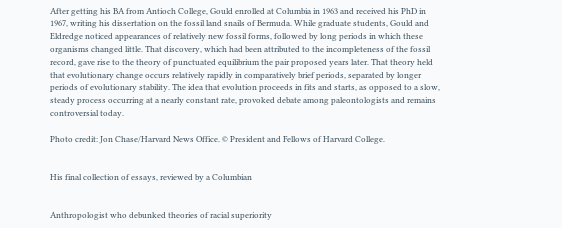After getting his BA from Antioch College, Gould enrolled at Columbia in 1963 and received his PhD in 1967, writing his dissertation on the fossil land snails of Bermuda. While graduate students, Gould and Eldredge noticed appearances of relatively new fossil forms, followed by long periods in which these organisms changed little. That discovery, which had been attributed to the incompleteness of the fossil record, gave rise to the theory of punctuated equilibrium the pair proposed years later. That theory held that evolutionary change occurs relatively rapidly in comparatively brief periods, separated by longer periods of evolutionary stability. The idea that evolution proceeds in fits and starts, as opposed to a slow, steady process occurring at a nearly constant rate, provoked debate among paleontologists and remains controversial today.

Photo credit: Jon Chase/Harvard News Office. © President and Fellows of Harvard College.


His final collection of essays, reviewed by a Columbian


Anthropologist who debunked theories of racial superiority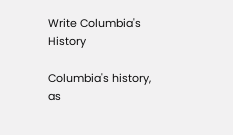Write Columbia's History

Columbia's history, as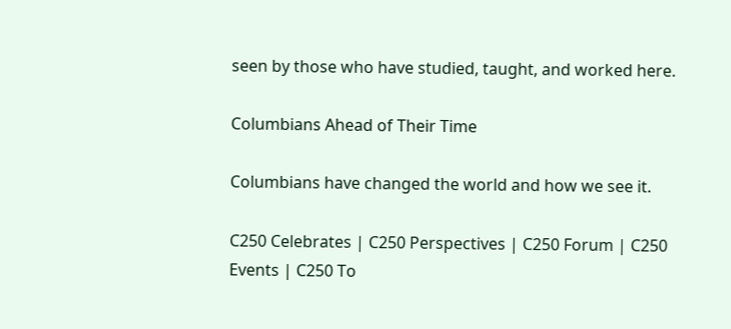seen by those who have studied, taught, and worked here.

Columbians Ahead of Their Time

Columbians have changed the world and how we see it.

C250 Celebrates | C250 Perspectives | C250 Forum | C250 Events | C250 To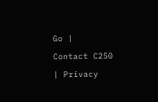Go |
Contact C250 | Privacy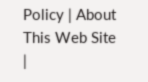Policy | About This Web Site |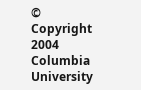© Copyright 2004 Columbia University